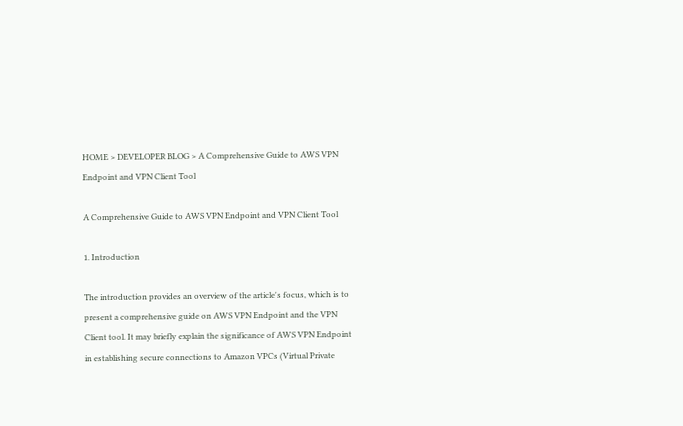HOME > DEVELOPER BLOG > A Comprehensive Guide to AWS VPN Endpoint and VPN Client Tool

A Comprehensive Guide to AWS VPN Endpoint and VPN Client Tool

1. Introduction

The introduction provides an overview of the article's focus, which is to present a comprehensive guide on AWS VPN Endpoint and the VPN Client tool. It may briefly explain the significance of AWS VPN Endpoint in establishing secure connections to Amazon VPCs (Virtual Private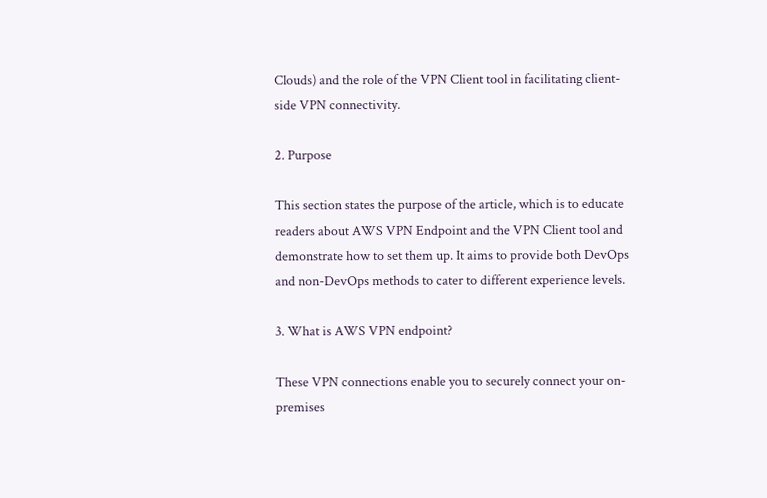Clouds) and the role of the VPN Client tool in facilitating client-side VPN connectivity.

2. Purpose

This section states the purpose of the article, which is to educate readers about AWS VPN Endpoint and the VPN Client tool and demonstrate how to set them up. It aims to provide both DevOps and non-DevOps methods to cater to different experience levels.

3. What is AWS VPN endpoint?

These VPN connections enable you to securely connect your on-premises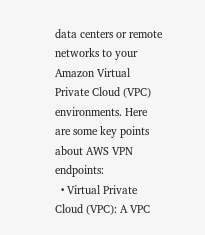data centers or remote networks to your Amazon Virtual Private Cloud (VPC) environments. Here are some key points about AWS VPN endpoints:
  • Virtual Private Cloud (VPC): A VPC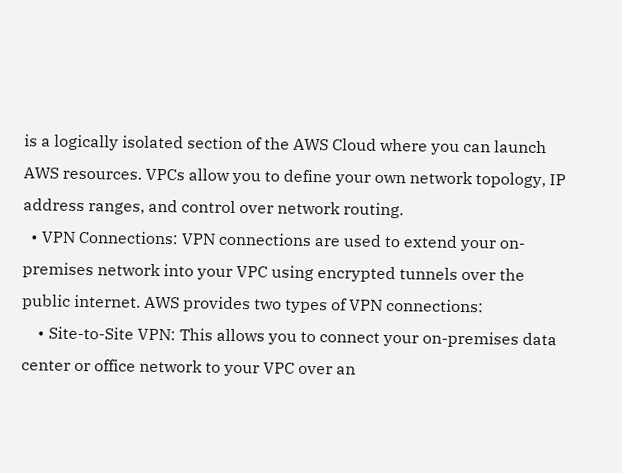is a logically isolated section of the AWS Cloud where you can launch AWS resources. VPCs allow you to define your own network topology, IP address ranges, and control over network routing.
  • VPN Connections: VPN connections are used to extend your on-premises network into your VPC using encrypted tunnels over the public internet. AWS provides two types of VPN connections:
    • Site-to-Site VPN: This allows you to connect your on-premises data center or office network to your VPC over an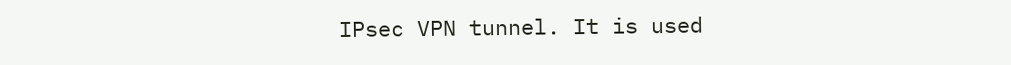IPsec VPN tunnel. It is used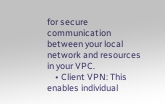for secure communication between your local network and resources in your VPC.
    • Client VPN: This enables individual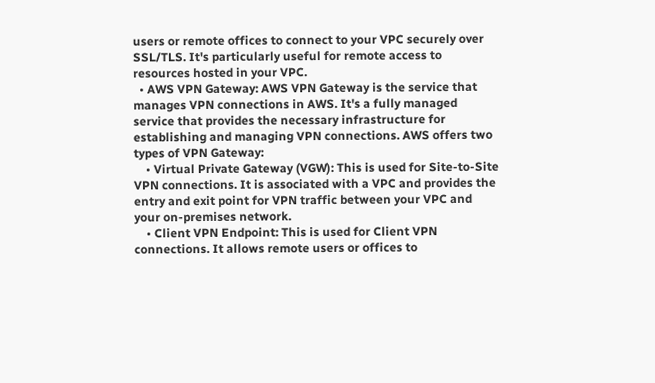users or remote offices to connect to your VPC securely over SSL/TLS. It's particularly useful for remote access to resources hosted in your VPC.
  • AWS VPN Gateway: AWS VPN Gateway is the service that manages VPN connections in AWS. It's a fully managed service that provides the necessary infrastructure for establishing and managing VPN connections. AWS offers two types of VPN Gateway:
    • Virtual Private Gateway (VGW): This is used for Site-to-Site VPN connections. It is associated with a VPC and provides the entry and exit point for VPN traffic between your VPC and your on-premises network.
    • Client VPN Endpoint: This is used for Client VPN connections. It allows remote users or offices to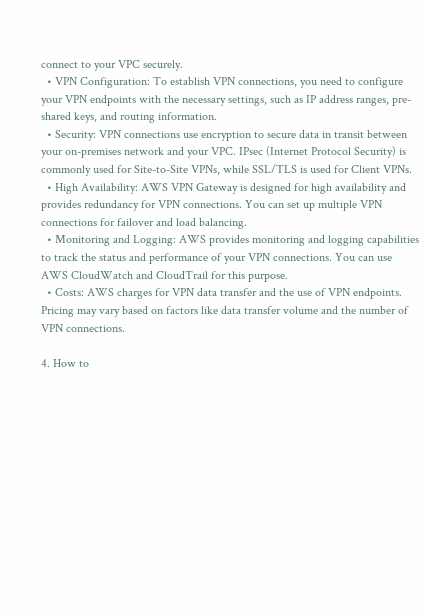connect to your VPC securely.
  • VPN Configuration: To establish VPN connections, you need to configure your VPN endpoints with the necessary settings, such as IP address ranges, pre-shared keys, and routing information.
  • Security: VPN connections use encryption to secure data in transit between your on-premises network and your VPC. IPsec (Internet Protocol Security) is commonly used for Site-to-Site VPNs, while SSL/TLS is used for Client VPNs.
  • High Availability: AWS VPN Gateway is designed for high availability and provides redundancy for VPN connections. You can set up multiple VPN connections for failover and load balancing.
  • Monitoring and Logging: AWS provides monitoring and logging capabilities to track the status and performance of your VPN connections. You can use AWS CloudWatch and CloudTrail for this purpose.
  • Costs: AWS charges for VPN data transfer and the use of VPN endpoints. Pricing may vary based on factors like data transfer volume and the number of VPN connections.

4. How to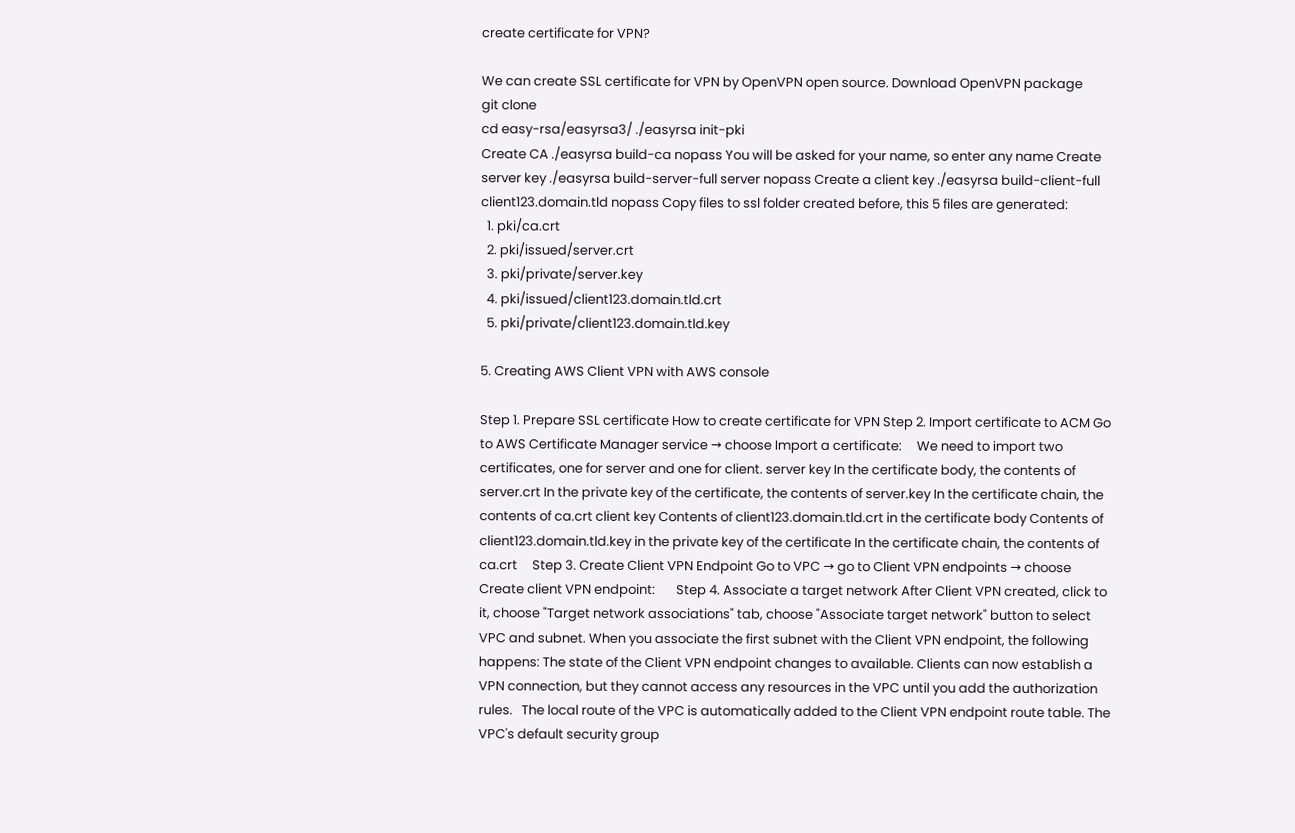create certificate for VPN?

We can create SSL certificate for VPN by OpenVPN open source. Download OpenVPN package
git clone
cd easy-rsa/easyrsa3/ ./easyrsa init-pki
Create CA ./easyrsa build-ca nopass You will be asked for your name, so enter any name Create server key ./easyrsa build-server-full server nopass Create a client key ./easyrsa build-client-full client123.domain.tld nopass Copy files to ssl folder created before, this 5 files are generated:
  1. pki/ca.crt
  2. pki/issued/server.crt
  3. pki/private/server.key
  4. pki/issued/client123.domain.tld.crt
  5. pki/private/client123.domain.tld.key

5. Creating AWS Client VPN with AWS console

Step 1. Prepare SSL certificate How to create certificate for VPN Step 2. Import certificate to ACM Go to AWS Certificate Manager service → choose Import a certificate:     We need to import two certificates, one for server and one for client. server key In the certificate body, the contents of server.crt In the private key of the certificate, the contents of server.key In the certificate chain, the contents of ca.crt client key Contents of client123.domain.tld.crt in the certificate body Contents of client123.domain.tld.key in the private key of the certificate In the certificate chain, the contents of ca.crt     Step 3. Create Client VPN Endpoint Go to VPC → go to Client VPN endpoints → choose Create client VPN endpoint:       Step 4. Associate a target network After Client VPN created, click to it, choose "Target network associations" tab, choose "Associate target network" button to select VPC and subnet. When you associate the first subnet with the Client VPN endpoint, the following happens: The state of the Client VPN endpoint changes to available. Clients can now establish a VPN connection, but they cannot access any resources in the VPC until you add the authorization rules.   The local route of the VPC is automatically added to the Client VPN endpoint route table. The VPC's default security group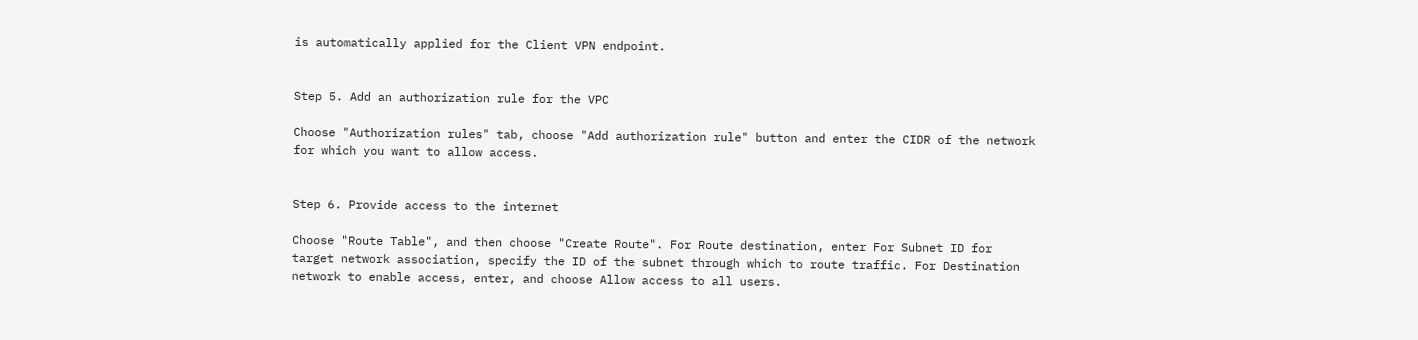is automatically applied for the Client VPN endpoint.


Step 5. Add an authorization rule for the VPC

Choose "Authorization rules" tab, choose "Add authorization rule" button and enter the CIDR of the network for which you want to allow access.


Step 6. Provide access to the internet

Choose "Route Table", and then choose "Create Route". For Route destination, enter For Subnet ID for target network association, specify the ID of the subnet through which to route traffic. For Destination network to enable access, enter, and choose Allow access to all users.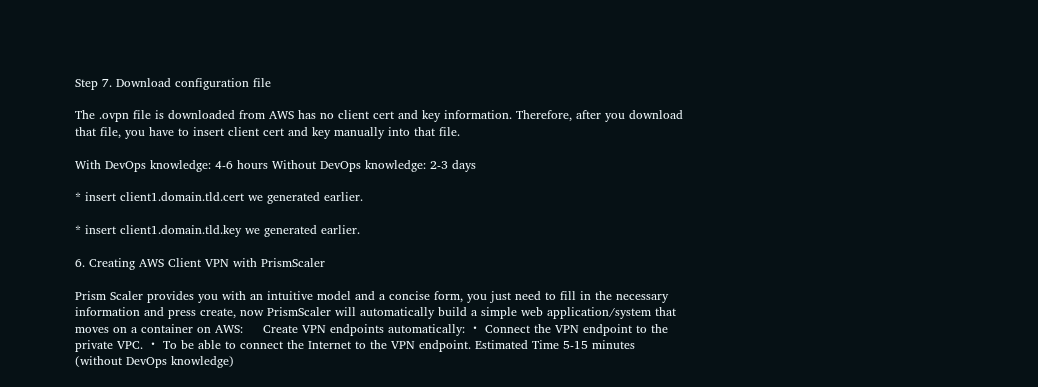Step 7. Download configuration file

The .ovpn file is downloaded from AWS has no client cert and key information. Therefore, after you download that file, you have to insert client cert and key manually into that file.

With DevOps knowledge: 4-6 hours Without DevOps knowledge: 2-3 days

* insert client1.domain.tld.cert we generated earlier.

* insert client1.domain.tld.key we generated earlier.

6. Creating AWS Client VPN with PrismScaler

Prism Scaler provides you with an intuitive model and a concise form, you just need to fill in the necessary information and press create, now PrismScaler will automatically build a simple web application/system that moves on a container on AWS:     Create VPN endpoints automatically: ・ Connect the VPN endpoint to the private VPC. ・ To be able to connect the Internet to the VPN endpoint. Estimated Time 5-15 minutes (without DevOps knowledge)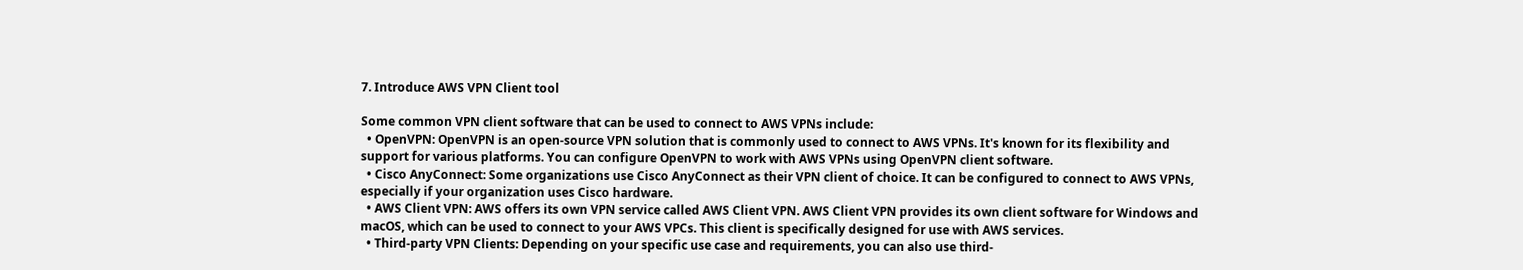7. Introduce AWS VPN Client tool

Some common VPN client software that can be used to connect to AWS VPNs include:
  • OpenVPN: OpenVPN is an open-source VPN solution that is commonly used to connect to AWS VPNs. It's known for its flexibility and support for various platforms. You can configure OpenVPN to work with AWS VPNs using OpenVPN client software.
  • Cisco AnyConnect: Some organizations use Cisco AnyConnect as their VPN client of choice. It can be configured to connect to AWS VPNs, especially if your organization uses Cisco hardware.
  • AWS Client VPN: AWS offers its own VPN service called AWS Client VPN. AWS Client VPN provides its own client software for Windows and macOS, which can be used to connect to your AWS VPCs. This client is specifically designed for use with AWS services.
  • Third-party VPN Clients: Depending on your specific use case and requirements, you can also use third-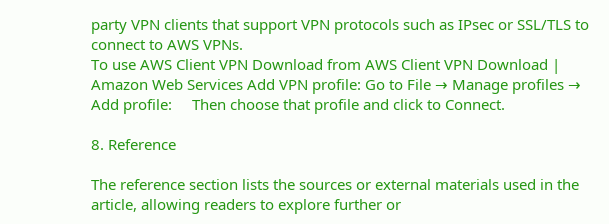party VPN clients that support VPN protocols such as IPsec or SSL/TLS to connect to AWS VPNs.
To use AWS Client VPN Download from AWS Client VPN Download | Amazon Web Services Add VPN profile: Go to File → Manage profiles → Add profile:     Then choose that profile and click to Connect.

8. Reference

The reference section lists the sources or external materials used in the article, allowing readers to explore further or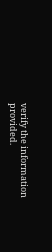verify the information provided.